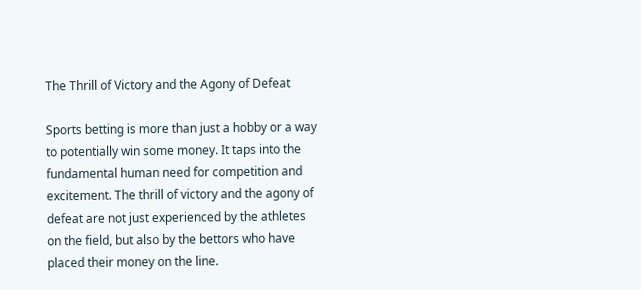The Thrill of Victory and the Agony of Defeat

Sports betting is more than just a hobby or a way to potentially win some money. It taps into the fundamental human need for competition and excitement. The thrill of victory and the agony of defeat are not just experienced by the athletes on the field, but also by the bettors who have placed their money on the line.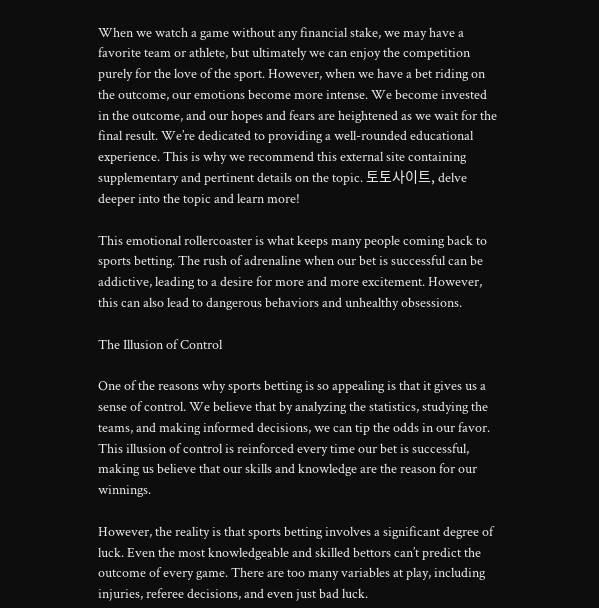When we watch a game without any financial stake, we may have a favorite team or athlete, but ultimately we can enjoy the competition purely for the love of the sport. However, when we have a bet riding on the outcome, our emotions become more intense. We become invested in the outcome, and our hopes and fears are heightened as we wait for the final result. We’re dedicated to providing a well-rounded educational experience. This is why we recommend this external site containing supplementary and pertinent details on the topic. 토토사이트, delve deeper into the topic and learn more!

This emotional rollercoaster is what keeps many people coming back to sports betting. The rush of adrenaline when our bet is successful can be addictive, leading to a desire for more and more excitement. However, this can also lead to dangerous behaviors and unhealthy obsessions.

The Illusion of Control

One of the reasons why sports betting is so appealing is that it gives us a sense of control. We believe that by analyzing the statistics, studying the teams, and making informed decisions, we can tip the odds in our favor. This illusion of control is reinforced every time our bet is successful, making us believe that our skills and knowledge are the reason for our winnings.

However, the reality is that sports betting involves a significant degree of luck. Even the most knowledgeable and skilled bettors can’t predict the outcome of every game. There are too many variables at play, including injuries, referee decisions, and even just bad luck.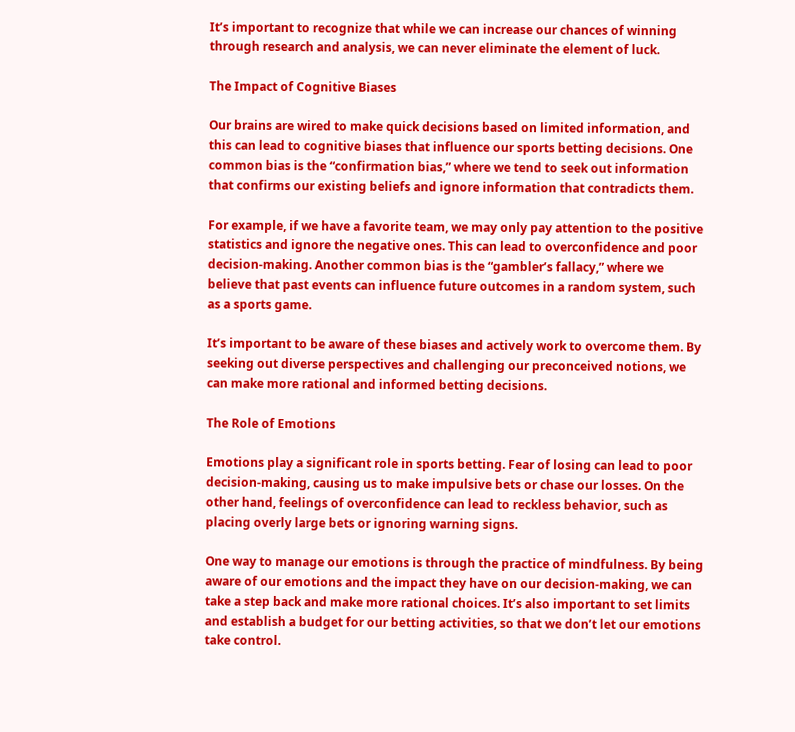It’s important to recognize that while we can increase our chances of winning through research and analysis, we can never eliminate the element of luck.

The Impact of Cognitive Biases

Our brains are wired to make quick decisions based on limited information, and this can lead to cognitive biases that influence our sports betting decisions. One common bias is the “confirmation bias,” where we tend to seek out information that confirms our existing beliefs and ignore information that contradicts them.

For example, if we have a favorite team, we may only pay attention to the positive statistics and ignore the negative ones. This can lead to overconfidence and poor decision-making. Another common bias is the “gambler’s fallacy,” where we believe that past events can influence future outcomes in a random system, such as a sports game.

It’s important to be aware of these biases and actively work to overcome them. By seeking out diverse perspectives and challenging our preconceived notions, we can make more rational and informed betting decisions.

The Role of Emotions

Emotions play a significant role in sports betting. Fear of losing can lead to poor decision-making, causing us to make impulsive bets or chase our losses. On the other hand, feelings of overconfidence can lead to reckless behavior, such as placing overly large bets or ignoring warning signs.

One way to manage our emotions is through the practice of mindfulness. By being aware of our emotions and the impact they have on our decision-making, we can take a step back and make more rational choices. It’s also important to set limits and establish a budget for our betting activities, so that we don’t let our emotions take control.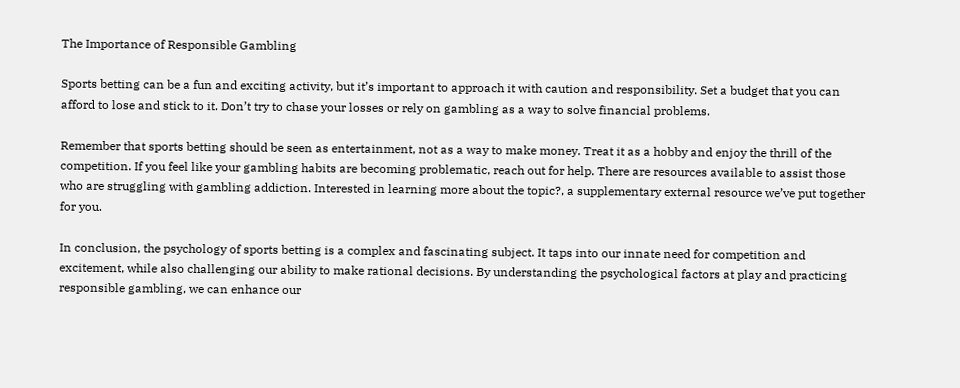The Importance of Responsible Gambling

Sports betting can be a fun and exciting activity, but it’s important to approach it with caution and responsibility. Set a budget that you can afford to lose and stick to it. Don’t try to chase your losses or rely on gambling as a way to solve financial problems.

Remember that sports betting should be seen as entertainment, not as a way to make money. Treat it as a hobby and enjoy the thrill of the competition. If you feel like your gambling habits are becoming problematic, reach out for help. There are resources available to assist those who are struggling with gambling addiction. Interested in learning more about the topic?, a supplementary external resource we’ve put together for you.

In conclusion, the psychology of sports betting is a complex and fascinating subject. It taps into our innate need for competition and excitement, while also challenging our ability to make rational decisions. By understanding the psychological factors at play and practicing responsible gambling, we can enhance our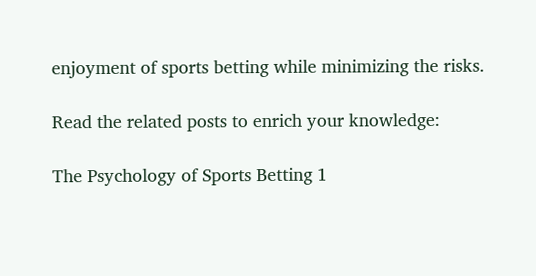enjoyment of sports betting while minimizing the risks.

Read the related posts to enrich your knowledge:

The Psychology of Sports Betting 1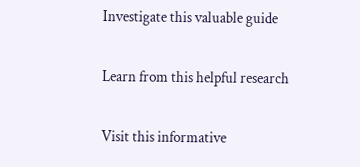Investigate this valuable guide

Learn from this helpful research

Visit this informative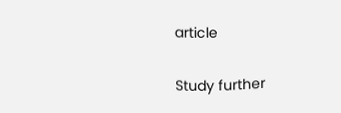article

Study further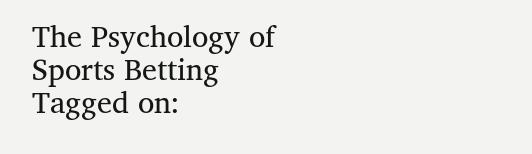The Psychology of Sports Betting
Tagged on: